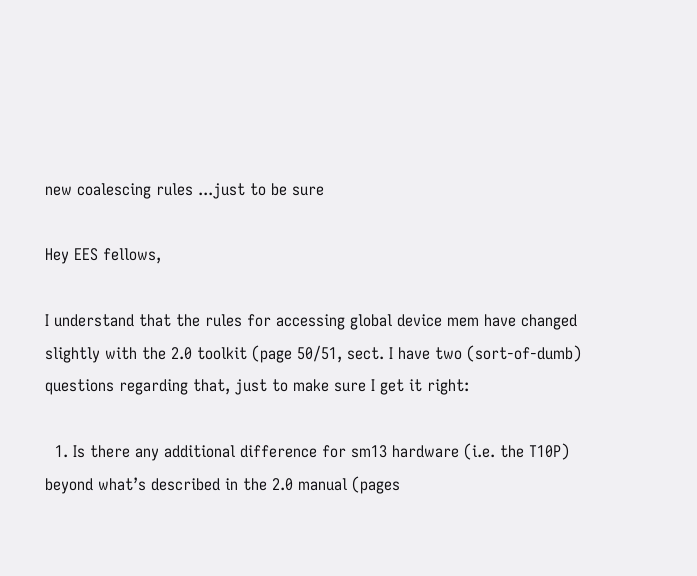new coalescing rules ...just to be sure

Hey EES fellows,

I understand that the rules for accessing global device mem have changed slightly with the 2.0 toolkit (page 50/51, sect. I have two (sort-of-dumb) questions regarding that, just to make sure I get it right:

  1. Is there any additional difference for sm13 hardware (i.e. the T10P) beyond what’s described in the 2.0 manual (pages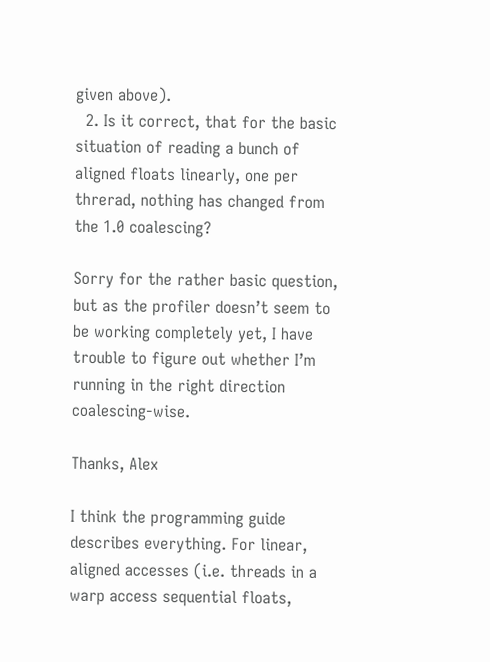given above).
  2. Is it correct, that for the basic situation of reading a bunch of aligned floats linearly, one per threrad, nothing has changed from the 1.0 coalescing?

Sorry for the rather basic question, but as the profiler doesn’t seem to be working completely yet, I have trouble to figure out whether I’m running in the right direction coalescing-wise.

Thanks, Alex

I think the programming guide describes everything. For linear, aligned accesses (i.e. threads in a warp access sequential floats,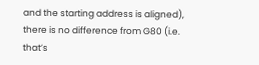and the starting address is aligned), there is no difference from G80 (i.e. that’s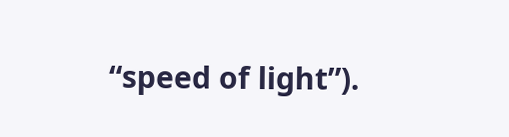“speed of light”).